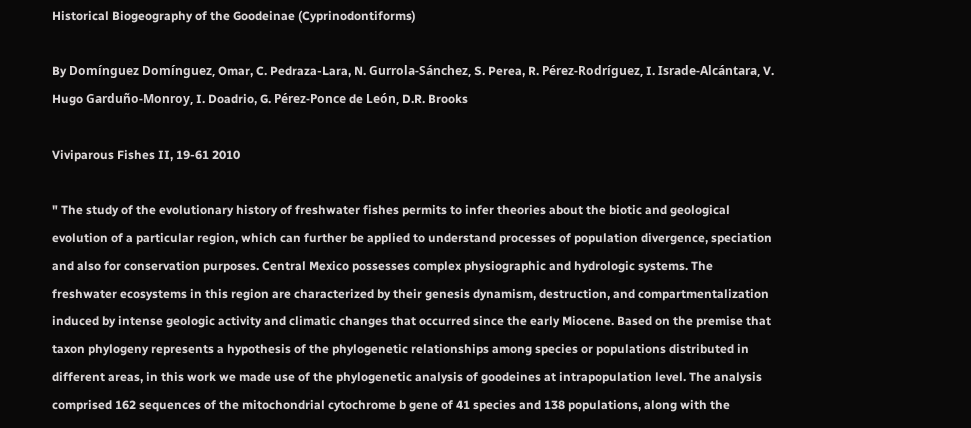Historical Biogeography of the Goodeinae (Cyprinodontiforms)

By Domínguez Domínguez, Omar, C. Pedraza-Lara, N. Gurrola-Sánchez, S. Perea, R. Pérez-Rodríguez, I. Israde-Alcántara, V. Hugo Garduño-Monroy, I. Doadrio, G. Pérez-Ponce de León, D.R. Brooks

Viviparous Fishes II, 19-61 2010

" The study of the evolutionary history of freshwater fishes permits to infer theories about the biotic and geological evolution of a particular region, which can further be applied to understand processes of population divergence, speciation and also for conservation purposes. Central Mexico possesses complex physiographic and hydrologic systems. The freshwater ecosystems in this region are characterized by their genesis dynamism, destruction, and compartmentalization induced by intense geologic activity and climatic changes that occurred since the early Miocene. Based on the premise that taxon phylogeny represents a hypothesis of the phylogenetic relationships among species or populations distributed in different areas, in this work we made use of the phylogenetic analysis of goodeines at intrapopulation level. The analysis comprised 162 sequences of the mitochondrial cytochrome b gene of 41 species and 138 populations, along with the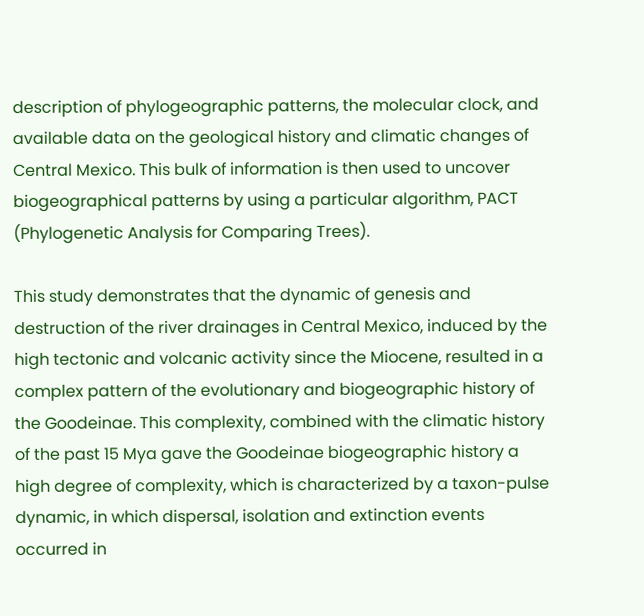description of phylogeographic patterns, the molecular clock, and available data on the geological history and climatic changes of Central Mexico. This bulk of information is then used to uncover biogeographical patterns by using a particular algorithm, PACT (Phylogenetic Analysis for Comparing Trees).

This study demonstrates that the dynamic of genesis and destruction of the river drainages in Central Mexico, induced by the high tectonic and volcanic activity since the Miocene, resulted in a complex pattern of the evolutionary and biogeographic history of the Goodeinae. This complexity, combined with the climatic history of the past 15 Mya gave the Goodeinae biogeographic history a high degree of complexity, which is characterized by a taxon-pulse dynamic, in which dispersal, isolation and extinction events occurred in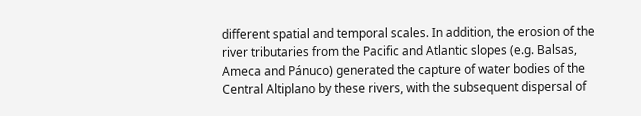different spatial and temporal scales. In addition, the erosion of the river tributaries from the Pacific and Atlantic slopes (e.g. Balsas, Ameca and Pánuco) generated the capture of water bodies of the Central Altiplano by these rivers, with the subsequent dispersal of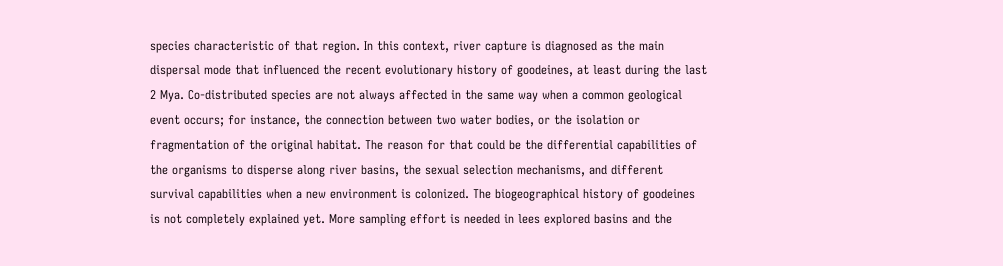species characteristic of that region. In this context, river capture is diagnosed as the main dispersal mode that influenced the recent evolutionary history of goodeines, at least during the last 2 Mya. Co-distributed species are not always affected in the same way when a common geological event occurs; for instance, the connection between two water bodies, or the isolation or fragmentation of the original habitat. The reason for that could be the differential capabilities of the organisms to disperse along river basins, the sexual selection mechanisms, and different survival capabilities when a new environment is colonized. The biogeographical history of goodeines is not completely explained yet. More sampling effort is needed in lees explored basins and the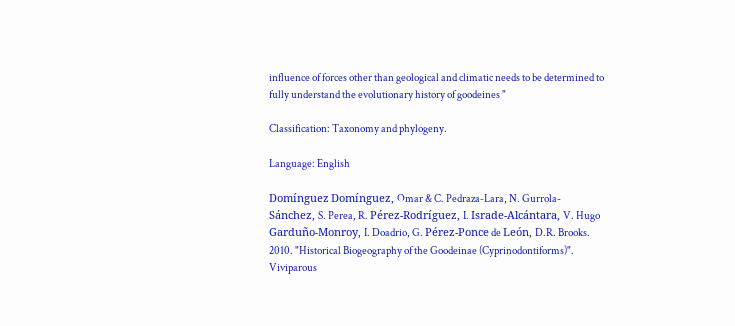influence of forces other than geological and climatic needs to be determined to fully understand the evolutionary history of goodeines "

Classification: Taxonomy and phylogeny.

Language: English

Domínguez Domínguez, Omar & C. Pedraza-Lara, N. Gurrola-Sánchez, S. Perea, R. Pérez-Rodríguez, I. Israde-Alcántara, V. Hugo Garduño-Monroy, I. Doadrio, G. Pérez-Ponce de León, D.R. Brooks. 2010. "Historical Biogeography of the Goodeinae (Cyprinodontiforms)". Viviparous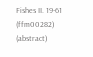Fishes II. 19-61 (ffm00282) (abstract)